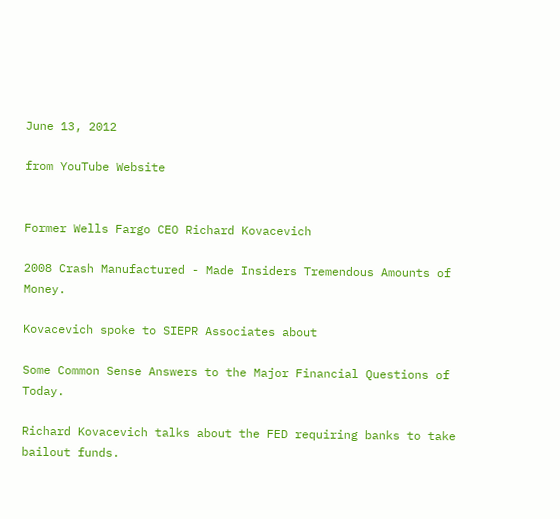June 13, 2012

from YouTube Website


Former Wells Fargo CEO Richard Kovacevich

2008 Crash Manufactured - Made Insiders Tremendous Amounts of Money.

Kovacevich spoke to SIEPR Associates about

Some Common Sense Answers to the Major Financial Questions of Today.

Richard Kovacevich talks about the FED requiring banks to take bailout funds.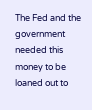The Fed and the government needed this money to be loaned out to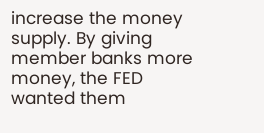increase the money supply. By giving member banks more money, the FED wanted them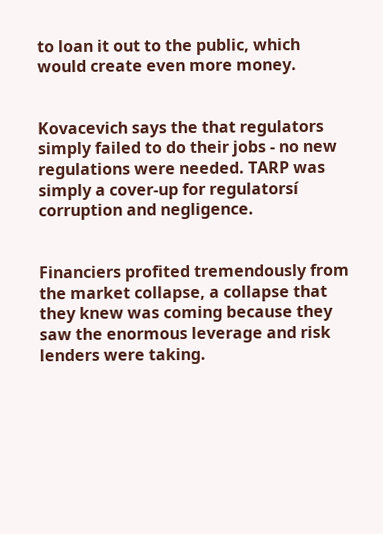to loan it out to the public, which would create even more money.


Kovacevich says the that regulators simply failed to do their jobs - no new regulations were needed. TARP was simply a cover-up for regulatorsí corruption and negligence.


Financiers profited tremendously from the market collapse, a collapse that they knew was coming because they saw the enormous leverage and risk lenders were taking.